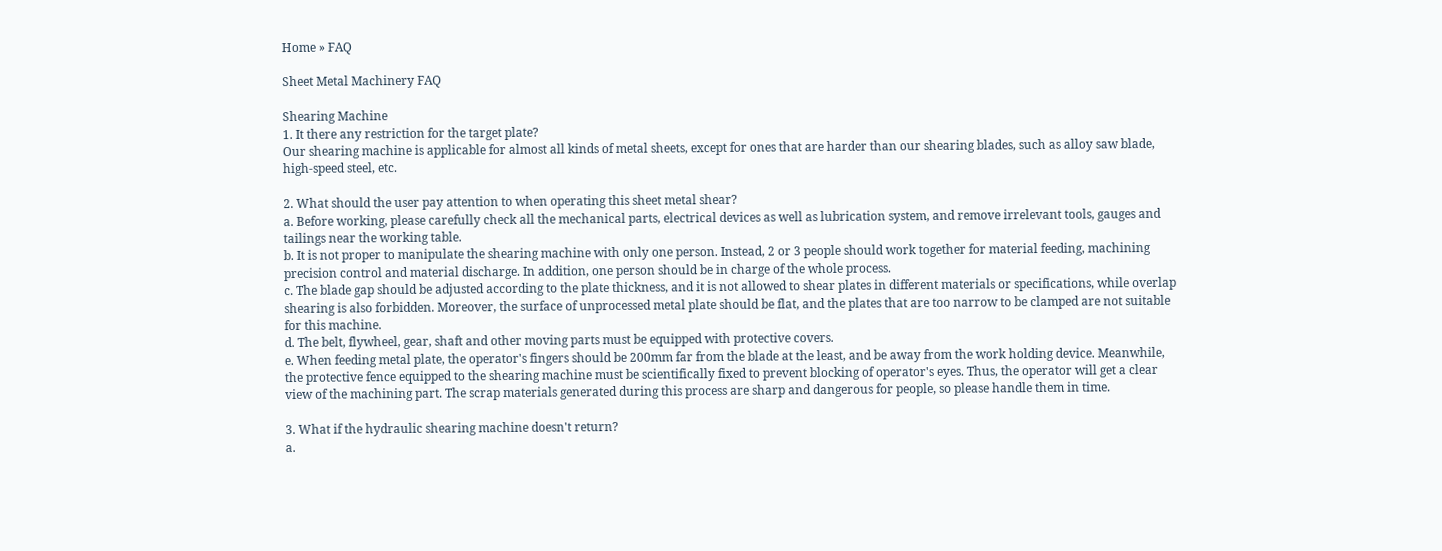Home » FAQ

Sheet Metal Machinery FAQ

Shearing Machine
1. It there any restriction for the target plate?
Our shearing machine is applicable for almost all kinds of metal sheets, except for ones that are harder than our shearing blades, such as alloy saw blade, high-speed steel, etc.

2. What should the user pay attention to when operating this sheet metal shear?
a. Before working, please carefully check all the mechanical parts, electrical devices as well as lubrication system, and remove irrelevant tools, gauges and tailings near the working table.
b. It is not proper to manipulate the shearing machine with only one person. Instead, 2 or 3 people should work together for material feeding, machining precision control and material discharge. In addition, one person should be in charge of the whole process.
c. The blade gap should be adjusted according to the plate thickness, and it is not allowed to shear plates in different materials or specifications, while overlap shearing is also forbidden. Moreover, the surface of unprocessed metal plate should be flat, and the plates that are too narrow to be clamped are not suitable for this machine.
d. The belt, flywheel, gear, shaft and other moving parts must be equipped with protective covers.
e. When feeding metal plate, the operator's fingers should be 200mm far from the blade at the least, and be away from the work holding device. Meanwhile, the protective fence equipped to the shearing machine must be scientifically fixed to prevent blocking of operator's eyes. Thus, the operator will get a clear view of the machining part. The scrap materials generated during this process are sharp and dangerous for people, so please handle them in time.

3. What if the hydraulic shearing machine doesn't return?
a.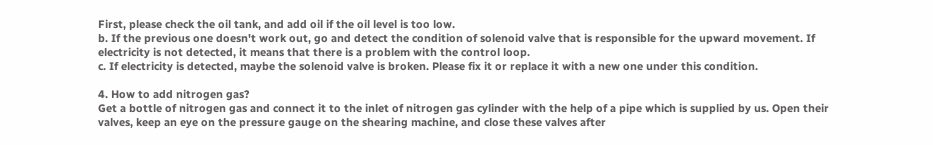First, please check the oil tank, and add oil if the oil level is too low.
b. If the previous one doesn't work out, go and detect the condition of solenoid valve that is responsible for the upward movement. If electricity is not detected, it means that there is a problem with the control loop.
c. If electricity is detected, maybe the solenoid valve is broken. Please fix it or replace it with a new one under this condition.

4. How to add nitrogen gas?
Get a bottle of nitrogen gas and connect it to the inlet of nitrogen gas cylinder with the help of a pipe which is supplied by us. Open their valves, keep an eye on the pressure gauge on the shearing machine, and close these valves after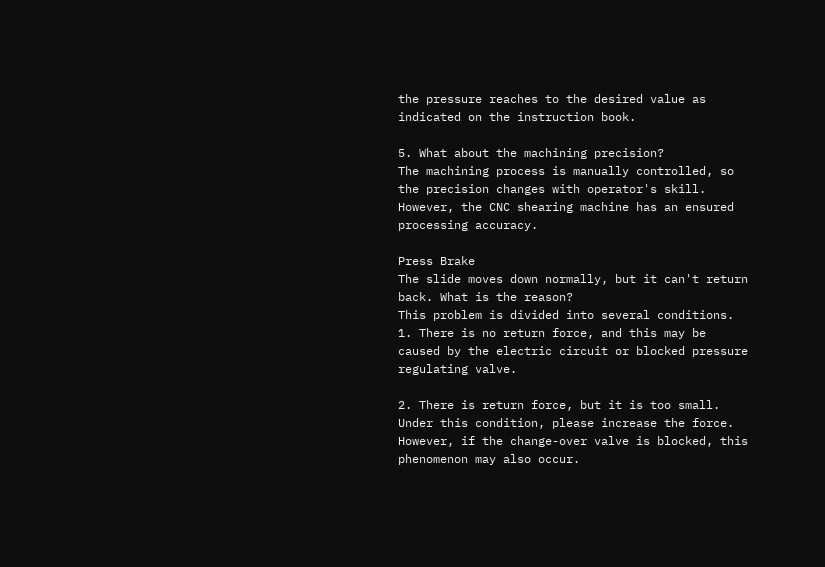the pressure reaches to the desired value as indicated on the instruction book.

5. What about the machining precision?
The machining process is manually controlled, so the precision changes with operator's skill. However, the CNC shearing machine has an ensured processing accuracy.

Press Brake
The slide moves down normally, but it can't return back. What is the reason?
This problem is divided into several conditions.
1. There is no return force, and this may be caused by the electric circuit or blocked pressure regulating valve.

2. There is return force, but it is too small. Under this condition, please increase the force. However, if the change-over valve is blocked, this phenomenon may also occur.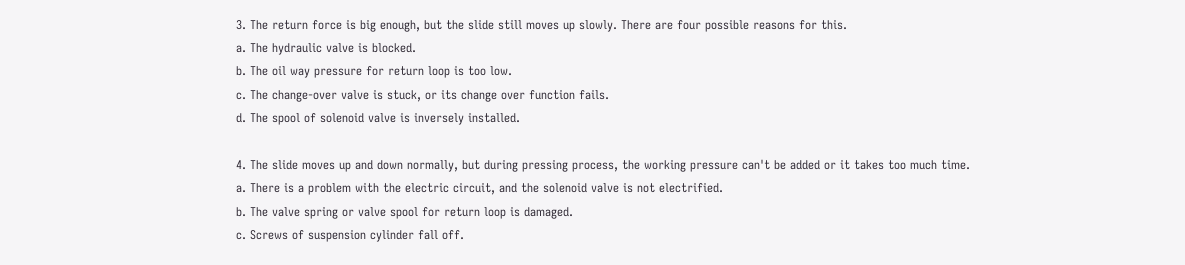3. The return force is big enough, but the slide still moves up slowly. There are four possible reasons for this.
a. The hydraulic valve is blocked.
b. The oil way pressure for return loop is too low.
c. The change-over valve is stuck, or its change over function fails.
d. The spool of solenoid valve is inversely installed.

4. The slide moves up and down normally, but during pressing process, the working pressure can't be added or it takes too much time.
a. There is a problem with the electric circuit, and the solenoid valve is not electrified.
b. The valve spring or valve spool for return loop is damaged.
c. Screws of suspension cylinder fall off.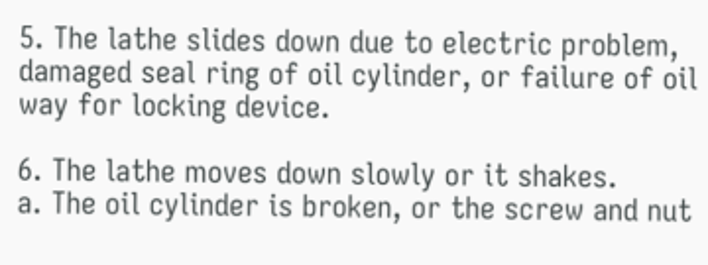5. The lathe slides down due to electric problem, damaged seal ring of oil cylinder, or failure of oil way for locking device.

6. The lathe moves down slowly or it shakes.
a. The oil cylinder is broken, or the screw and nut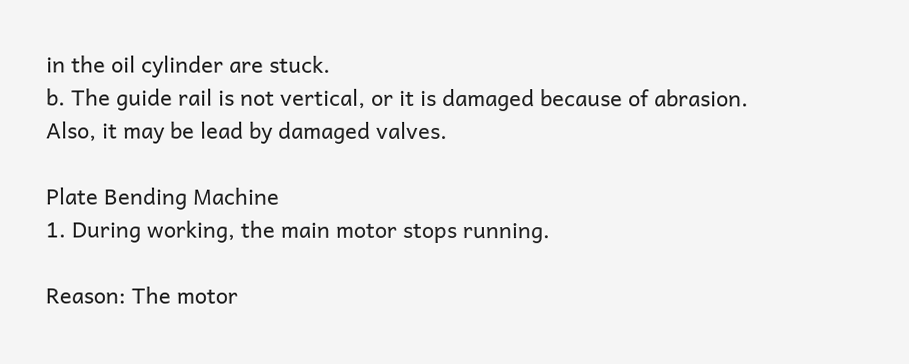in the oil cylinder are stuck.
b. The guide rail is not vertical, or it is damaged because of abrasion. Also, it may be lead by damaged valves.

Plate Bending Machine
1. During working, the main motor stops running.

Reason: The motor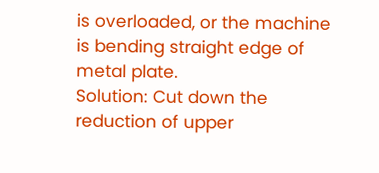is overloaded, or the machine is bending straight edge of metal plate.
Solution: Cut down the reduction of upper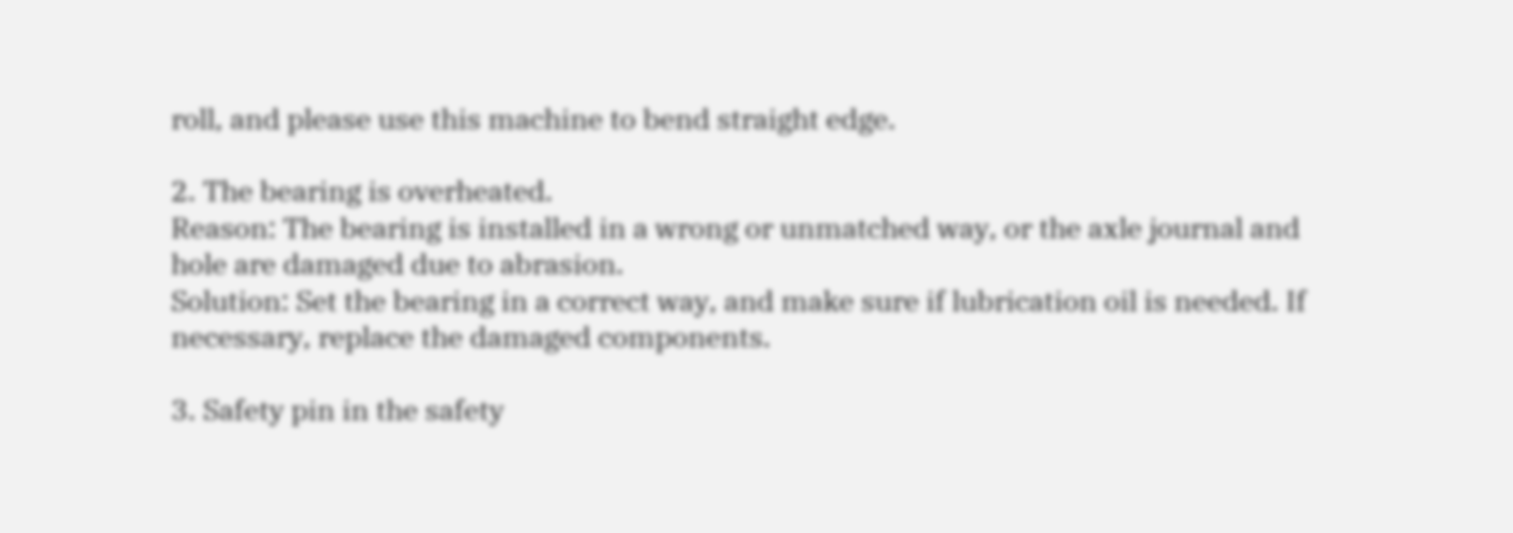roll, and please use this machine to bend straight edge.

2. The bearing is overheated.
Reason: The bearing is installed in a wrong or unmatched way, or the axle journal and hole are damaged due to abrasion.
Solution: Set the bearing in a correct way, and make sure if lubrication oil is needed. If necessary, replace the damaged components.

3. Safety pin in the safety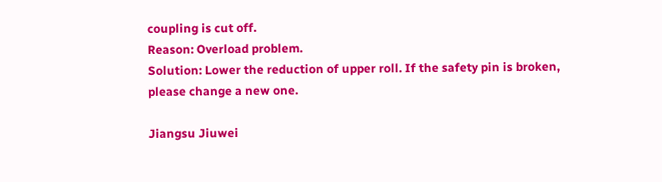coupling is cut off.
Reason: Overload problem.
Solution: Lower the reduction of upper roll. If the safety pin is broken, please change a new one.

Jiangsu Jiuwei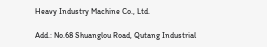Heavy Industry Machine Co., Ltd.

Add.: No.68 Shuanglou Road, Qutang Industrial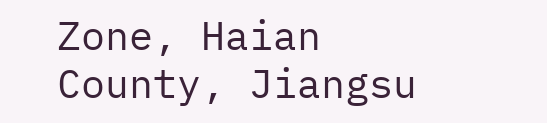Zone, Haian County, Jiangsu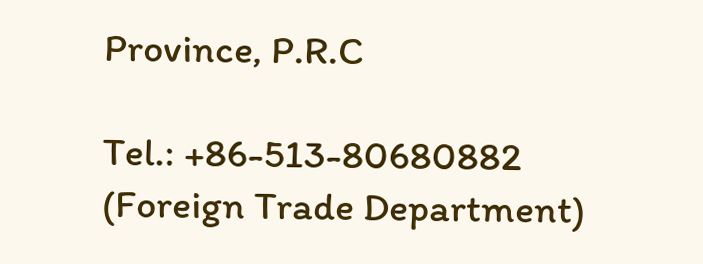Province, P.R.C

Tel.: +86-513-80680882
(Foreign Trade Department)